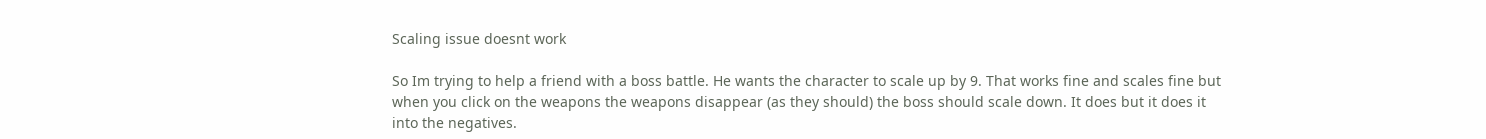Scaling issue doesnt work

So Im trying to help a friend with a boss battle. He wants the character to scale up by 9. That works fine and scales fine but when you click on the weapons the weapons disappear (as they should) the boss should scale down. It does but it does it into the negatives.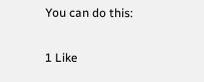You can do this:

1 Like